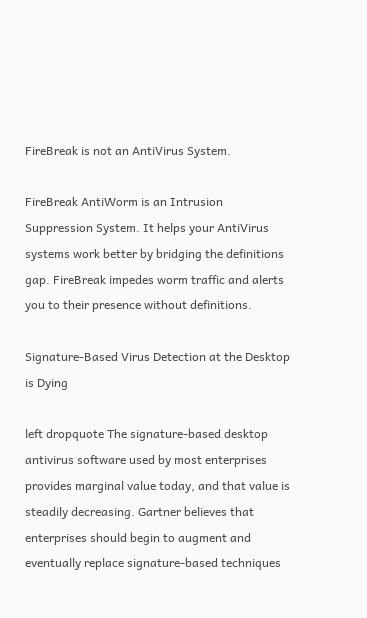FireBreak is not an AntiVirus System.

FireBreak AntiWorm is an Intrusion Suppression System. It helps your AntiVirus systems work better by bridging the definitions gap. FireBreak impedes worm traffic and alerts you to their presence without definitions.

Signature-Based Virus Detection at the Desktop is Dying

left dropquote The signature-based desktop antivirus software used by most enterprises provides marginal value today, and that value is steadily decreasing. Gartner believes that enterprises should begin to augment and eventually replace signature-based techniques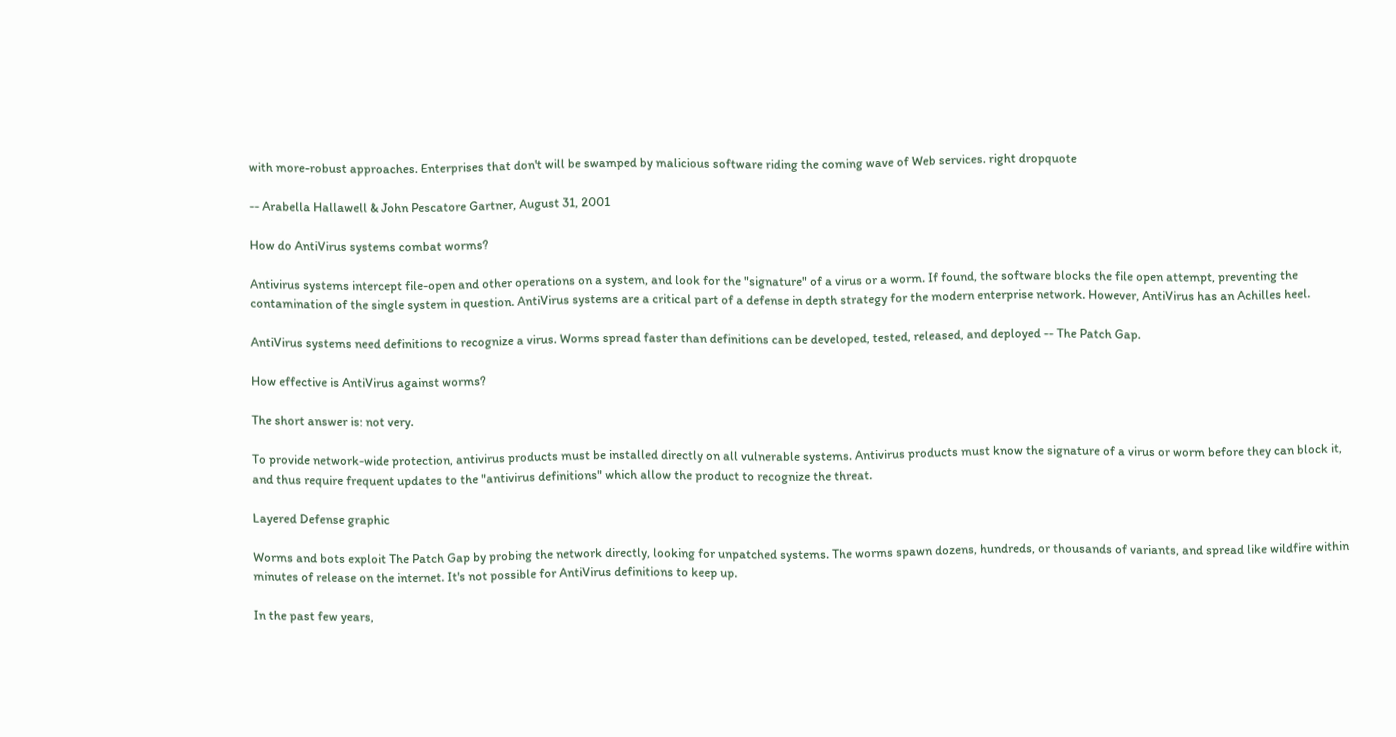with more-robust approaches. Enterprises that don't will be swamped by malicious software riding the coming wave of Web services. right dropquote

-- Arabella Hallawell & John Pescatore Gartner, August 31, 2001

How do AntiVirus systems combat worms?

Antivirus systems intercept file-open and other operations on a system, and look for the "signature" of a virus or a worm. If found, the software blocks the file open attempt, preventing the contamination of the single system in question. AntiVirus systems are a critical part of a defense in depth strategy for the modern enterprise network. However, AntiVirus has an Achilles heel.

AntiVirus systems need definitions to recognize a virus. Worms spread faster than definitions can be developed, tested, released, and deployed -- The Patch Gap.

How effective is AntiVirus against worms?

The short answer is: not very.

To provide network-wide protection, antivirus products must be installed directly on all vulnerable systems. Antivirus products must know the signature of a virus or worm before they can block it, and thus require frequent updates to the "antivirus definitions" which allow the product to recognize the threat.

Layered Defense graphic

Worms and bots exploit The Patch Gap by probing the network directly, looking for unpatched systems. The worms spawn dozens, hundreds, or thousands of variants, and spread like wildfire within minutes of release on the internet. It's not possible for AntiVirus definitions to keep up.

In the past few years,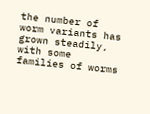the number of worm variants has grown steadily, with some families of worms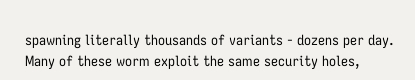spawning literally thousands of variants - dozens per day. Many of these worm exploit the same security holes,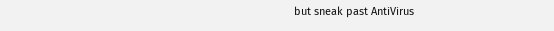but sneak past AntiVirus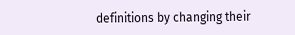definitions by changing their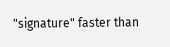"signature" faster than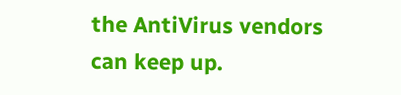the AntiVirus vendors can keep up.